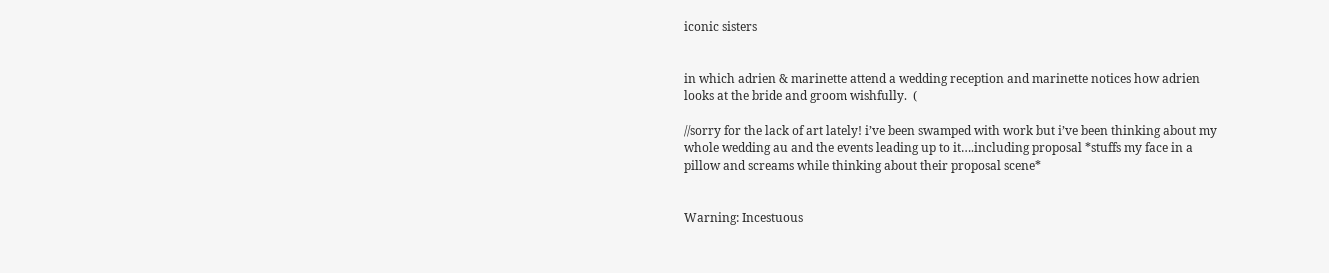iconic sisters


in which adrien & marinette attend a wedding reception and marinette notices how adrien looks at the bride and groom wishfully.  (

//sorry for the lack of art lately! i’ve been swamped with work but i’ve been thinking about my whole wedding au and the events leading up to it….including proposal *stuffs my face in a pillow and screams while thinking about their proposal scene*


Warning: Incestuous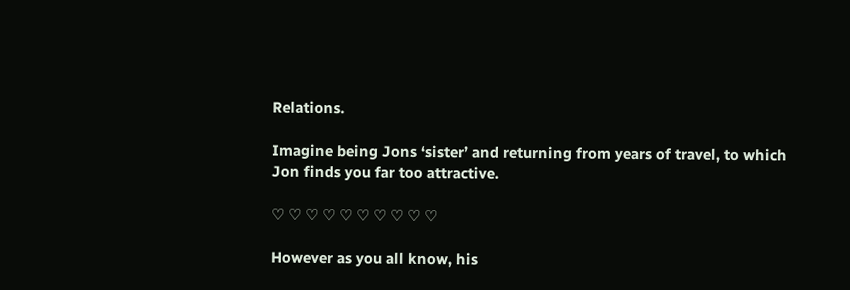Relations.

Imagine being Jons ‘sister’ and returning from years of travel, to which Jon finds you far too attractive.

♡ ♡ ♡ ♡ ♡ ♡ ♡ ♡ ♡ ♡

However as you all know, his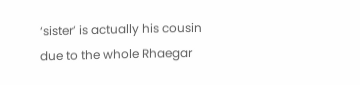‘sister’ is actually his cousin due to the whole Rhaegar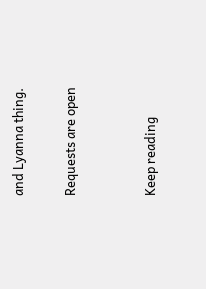and Lyanna thing.

Requests are open


Keep reading